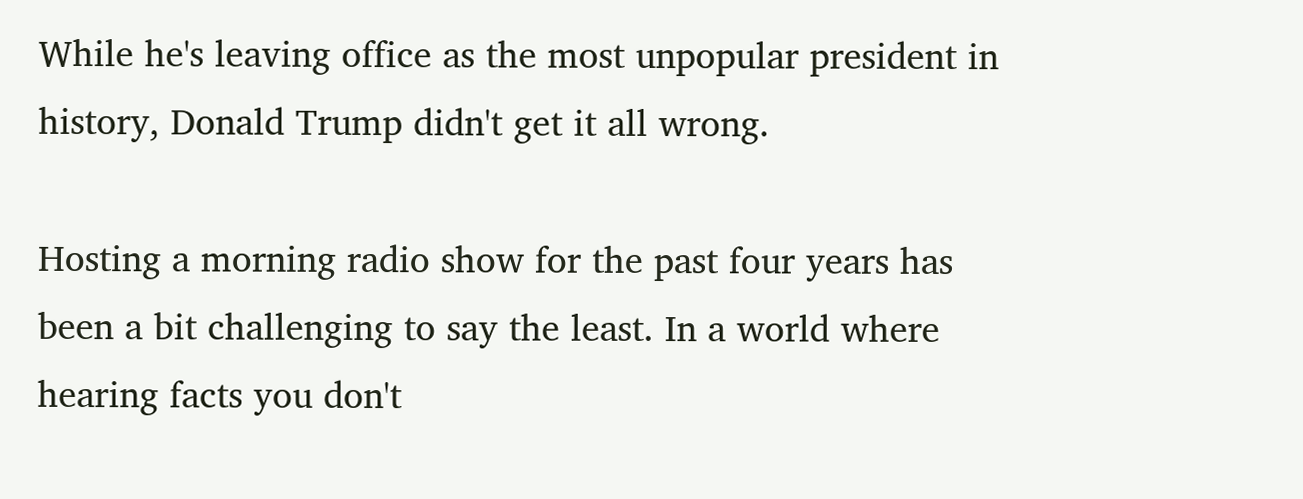While he's leaving office as the most unpopular president in history, Donald Trump didn't get it all wrong.

Hosting a morning radio show for the past four years has been a bit challenging to say the least. In a world where hearing facts you don't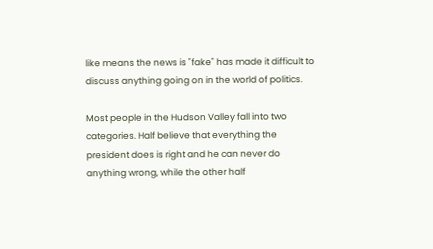like means the news is "fake" has made it difficult to discuss anything going on in the world of politics.

Most people in the Hudson Valley fall into two categories. Half believe that everything the president does is right and he can never do anything wrong, while the other half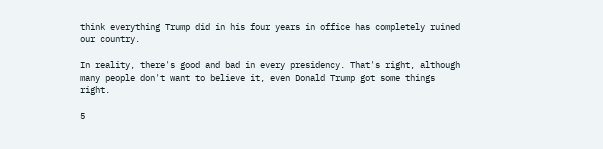think everything Trump did in his four years in office has completely ruined our country.

In reality, there's good and bad in every presidency. That's right, although many people don't want to believe it, even Donald Trump got some things right.

5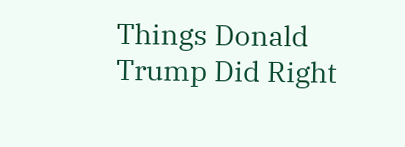Things Donald Trump Did Right